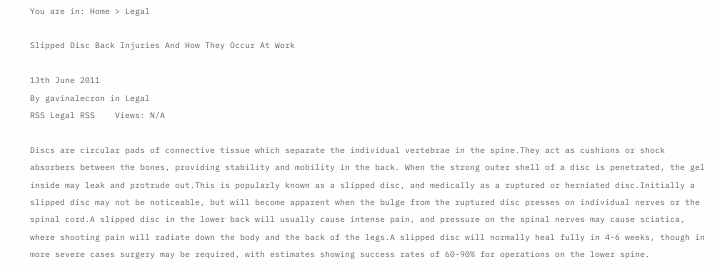You are in: Home > Legal

Slipped Disc Back Injuries And How They Occur At Work

13th June 2011
By gavinalecron in Legal
RSS Legal RSS    Views: N/A

Discs are circular pads of connective tissue which separate the individual vertebrae in the spine.They act as cushions or shock absorbers between the bones, providing stability and mobility in the back. When the strong outer shell of a disc is penetrated, the gel inside may leak and protrude out.This is popularly known as a slipped disc, and medically as a ruptured or herniated disc.Initially a slipped disc may not be noticeable, but will become apparent when the bulge from the ruptured disc presses on individual nerves or the spinal cord.A slipped disc in the lower back will usually cause intense pain, and pressure on the spinal nerves may cause sciatica, where shooting pain will radiate down the body and the back of the legs.A slipped disc will normally heal fully in 4-6 weeks, though in more severe cases surgery may be required, with estimates showing success rates of 60-90% for operations on the lower spine.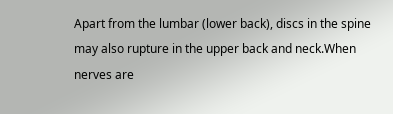Apart from the lumbar (lower back), discs in the spine may also rupture in the upper back and neck.When nerves are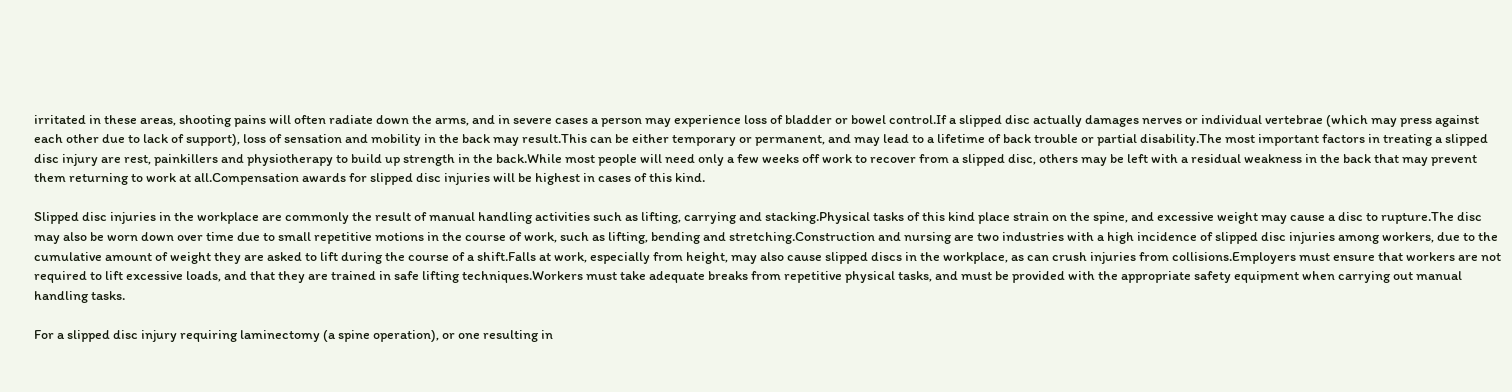irritated in these areas, shooting pains will often radiate down the arms, and in severe cases a person may experience loss of bladder or bowel control.If a slipped disc actually damages nerves or individual vertebrae (which may press against each other due to lack of support), loss of sensation and mobility in the back may result.This can be either temporary or permanent, and may lead to a lifetime of back trouble or partial disability.The most important factors in treating a slipped disc injury are rest, painkillers and physiotherapy to build up strength in the back.While most people will need only a few weeks off work to recover from a slipped disc, others may be left with a residual weakness in the back that may prevent them returning to work at all.Compensation awards for slipped disc injuries will be highest in cases of this kind.

Slipped disc injuries in the workplace are commonly the result of manual handling activities such as lifting, carrying and stacking.Physical tasks of this kind place strain on the spine, and excessive weight may cause a disc to rupture.The disc may also be worn down over time due to small repetitive motions in the course of work, such as lifting, bending and stretching.Construction and nursing are two industries with a high incidence of slipped disc injuries among workers, due to the cumulative amount of weight they are asked to lift during the course of a shift.Falls at work, especially from height, may also cause slipped discs in the workplace, as can crush injuries from collisions.Employers must ensure that workers are not required to lift excessive loads, and that they are trained in safe lifting techniques.Workers must take adequate breaks from repetitive physical tasks, and must be provided with the appropriate safety equipment when carrying out manual handling tasks.

For a slipped disc injury requiring laminectomy (a spine operation), or one resulting in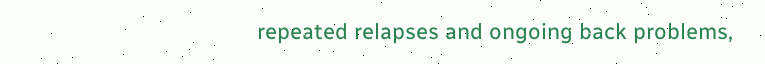repeated relapses and ongoing back problems,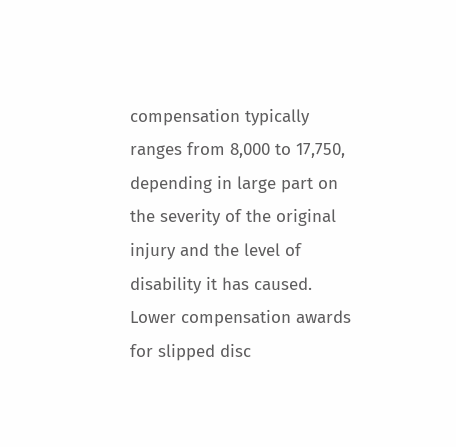compensation typically ranges from 8,000 to 17,750, depending in large part on the severity of the original injury and the level of disability it has caused. Lower compensation awards for slipped disc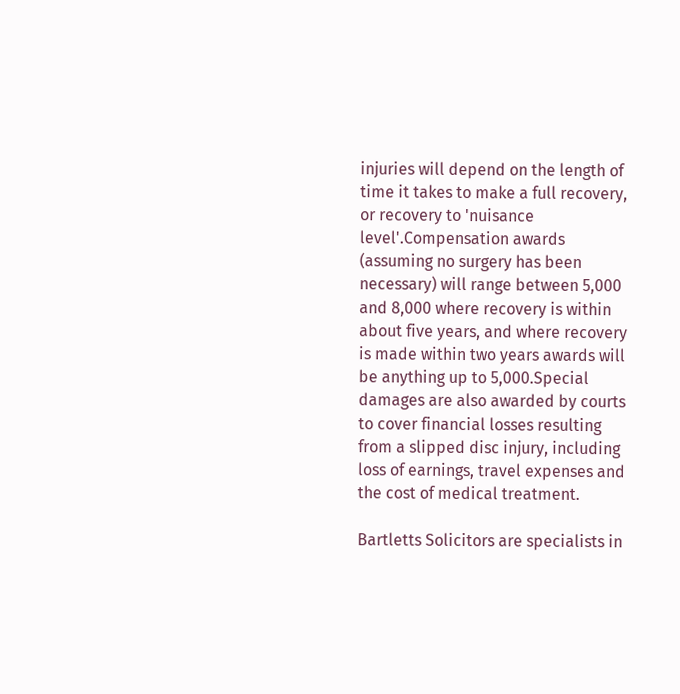injuries will depend on the length of time it takes to make a full recovery, or recovery to 'nuisance level'.Compensation awards (assuming no surgery has been necessary) will range between 5,000 and 8,000 where recovery is within about five years, and where recovery is made within two years awards will be anything up to 5,000.Special damages are also awarded by courts to cover financial losses resulting from a slipped disc injury, including loss of earnings, travel expenses and the cost of medical treatment.

Bartletts Solicitors are specialists in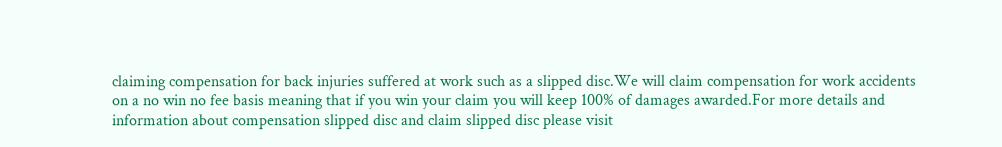claiming compensation for back injuries suffered at work such as a slipped disc.We will claim compensation for work accidents on a no win no fee basis meaning that if you win your claim you will keep 100% of damages awarded.For more details and information about compensation slipped disc and claim slipped disc please visit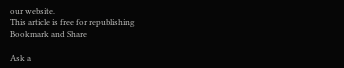our website.
This article is free for republishing
Bookmark and Share

Ask a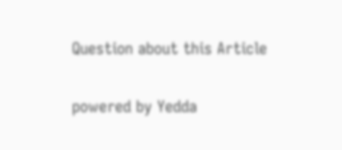Question about this Article

powered by Yedda